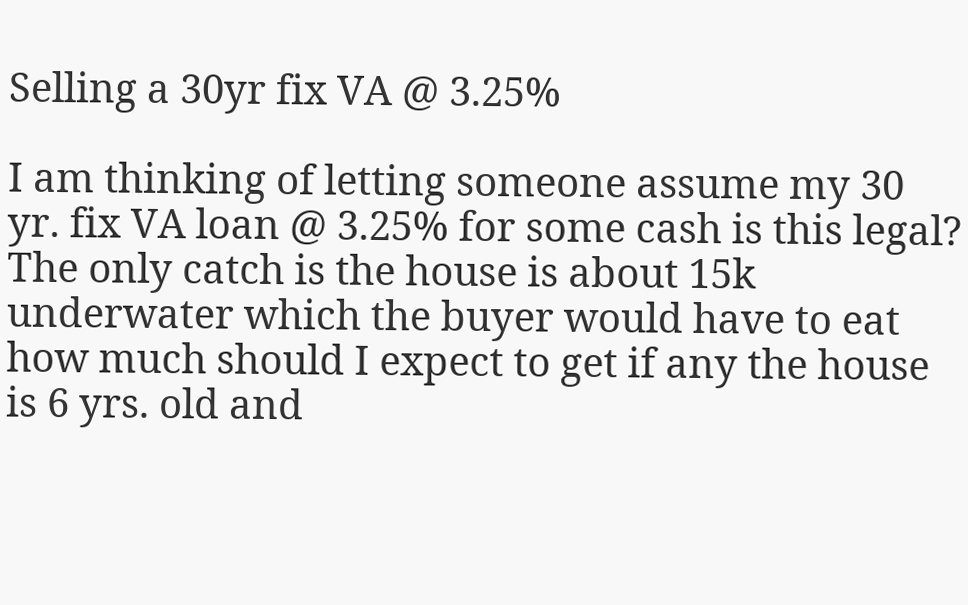Selling a 30yr fix VA @ 3.25%

I am thinking of letting someone assume my 30 yr. fix VA loan @ 3.25% for some cash is this legal? The only catch is the house is about 15k underwater which the buyer would have to eat how much should I expect to get if any the house is 6 yrs. old and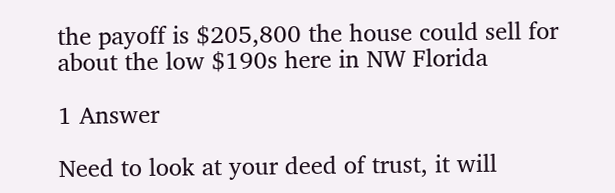the payoff is $205,800 the house could sell for about the low $190s here in NW Florida

1 Answer

Need to look at your deed of trust, it will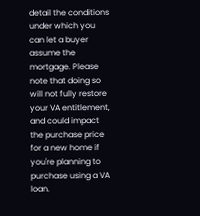detail the conditions under which you can let a buyer assume the mortgage. Please note that doing so will not fully restore your VA entitlement, and could impact the purchase price for a new home if you're planning to purchase using a VA loan.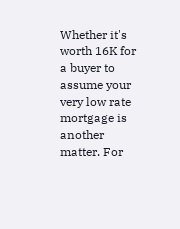Whether it's worth 16K for a buyer to assume your very low rate mortgage is another matter. For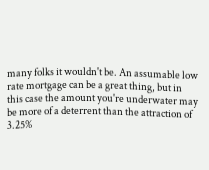many folks it wouldn't be. An assumable low rate mortgage can be a great thing, but in this case the amount you're underwater may be more of a deterrent than the attraction of 3.25%